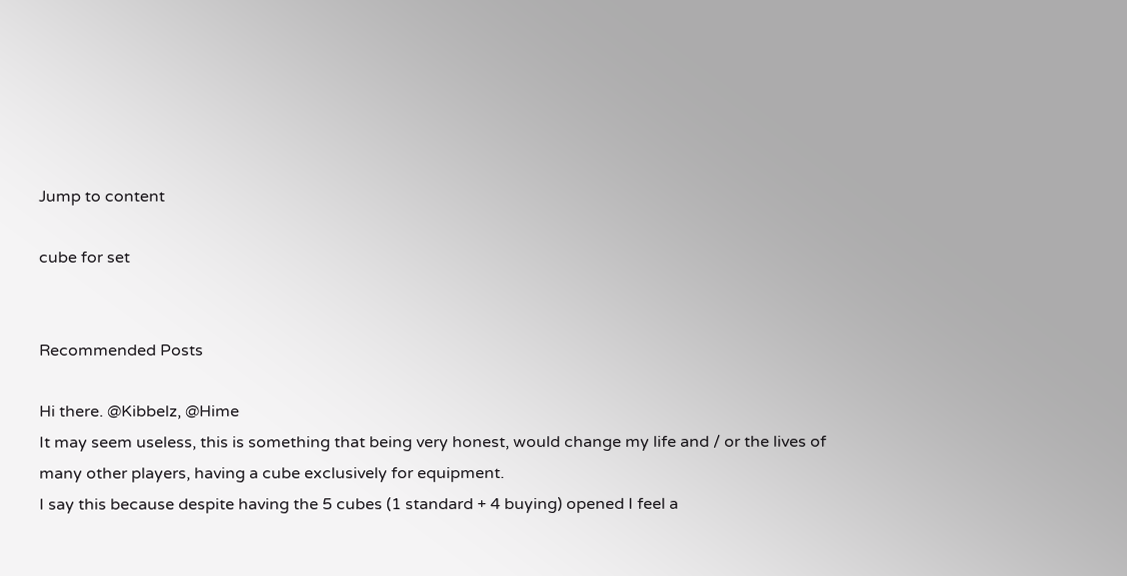Jump to content

cube for set


Recommended Posts

Hi there. @Kibbelz, @Hime
It may seem useless, this is something that being very honest, would change my life and / or the lives of many other players, having a cube exclusively for equipment.
I say this because despite having the 5 cubes (1 standard + 4 buying) opened I feel a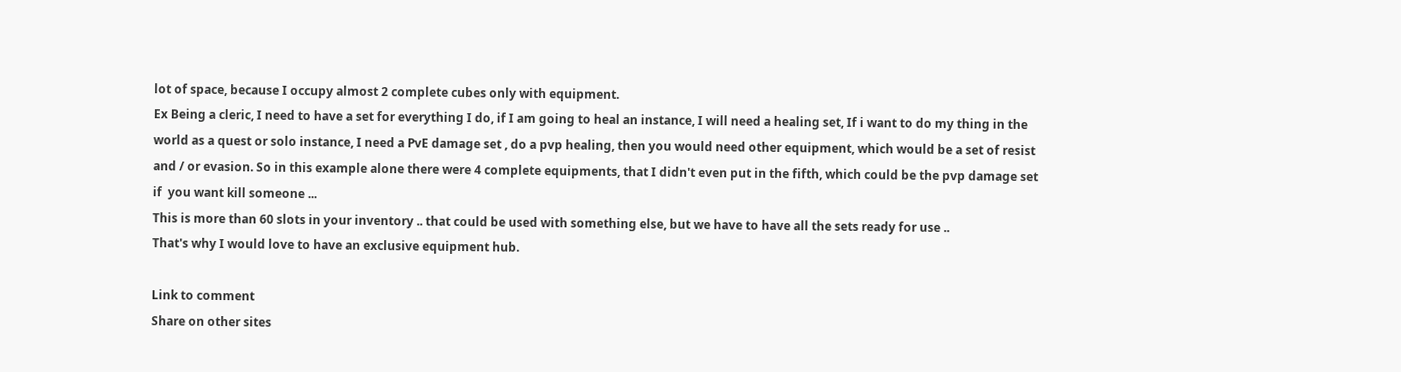lot of space, because I occupy almost 2 complete cubes only with equipment.
Ex Being a cleric, I need to have a set for everything I do, if I am going to heal an instance, I will need a healing set, If i want to do my thing in the world as a quest or solo instance, I need a PvE damage set , do a pvp healing, then you would need other equipment, which would be a set of resist and / or evasion. So in this example alone there were 4 complete equipments, that I didn't even put in the fifth, which could be the pvp damage set if  you want kill someone ...
This is more than 60 slots in your inventory .. that could be used with something else, but we have to have all the sets ready for use ..
That's why I would love to have an exclusive equipment hub.

Link to comment
Share on other sites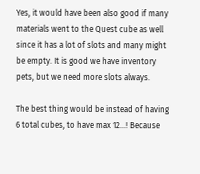Yes, it would have been also good if many materials went to the Quest cube as well since it has a lot of slots and many might be empty. It is good we have inventory pets, but we need more slots always.

The best thing would be instead of having 6 total cubes, to have max 12...! Because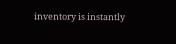inventory is instantly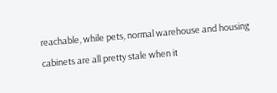reachable, while pets, normal warehouse and housing cabinets are all pretty stale when it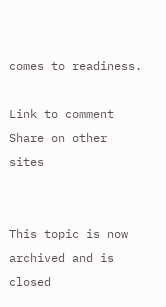comes to readiness.

Link to comment
Share on other sites


This topic is now archived and is closed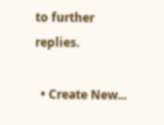to further replies.

  • Create New...